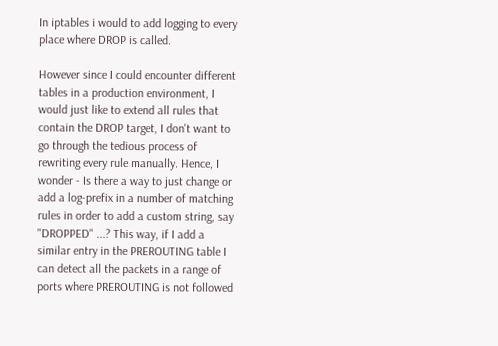In iptables i would to add logging to every place where DROP is called.

However since I could encounter different tables in a production environment, I would just like to extend all rules that contain the DROP target, I don't want to go through the tedious process of rewriting every rule manually. Hence, I wonder - Is there a way to just change or add a log-prefix in a number of matching rules in order to add a custom string, say "DROPPED" ...? This way, if I add a similar entry in the PREROUTING table I can detect all the packets in a range of ports where PREROUTING is not followed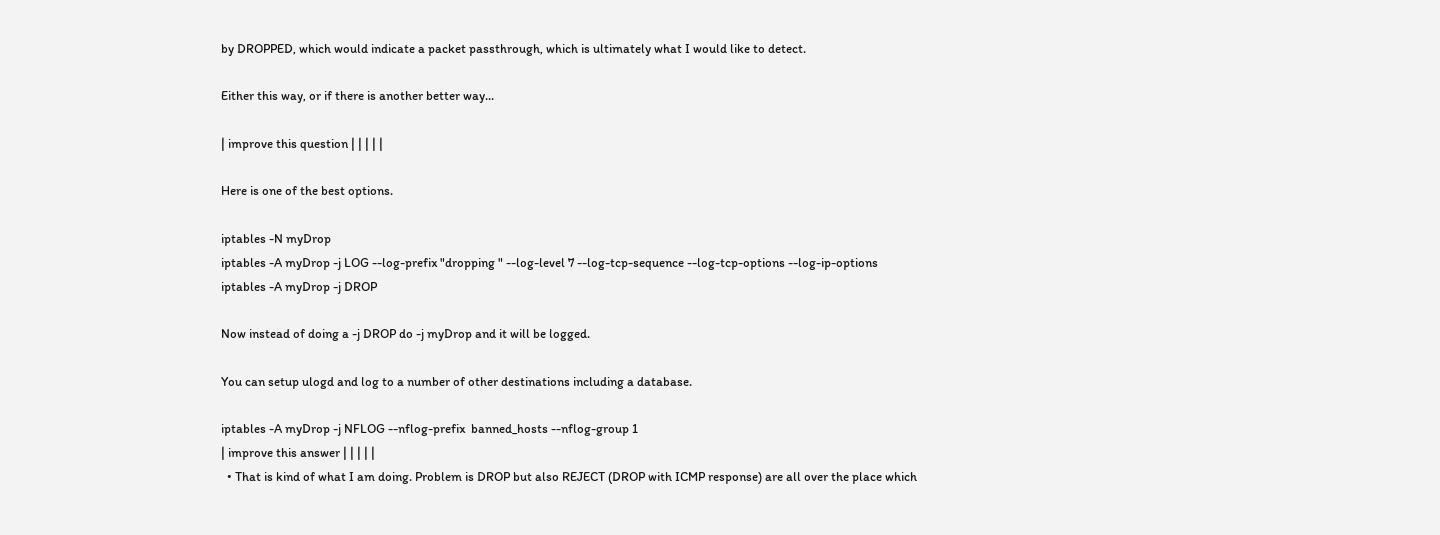by DROPPED, which would indicate a packet passthrough, which is ultimately what I would like to detect.

Either this way, or if there is another better way...

| improve this question | | | | |

Here is one of the best options.

iptables -N myDrop
iptables -A myDrop -j LOG --log-prefix "dropping " --log-level 7 --log-tcp-sequence --log-tcp-options --log-ip-options
iptables -A myDrop -j DROP

Now instead of doing a -j DROP do -j myDrop and it will be logged.

You can setup ulogd and log to a number of other destinations including a database.

iptables -A myDrop -j NFLOG --nflog-prefix  banned_hosts --nflog-group 1
| improve this answer | | | | |
  • That is kind of what I am doing. Problem is DROP but also REJECT (DROP with ICMP response) are all over the place which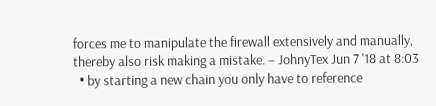forces me to manipulate the firewall extensively and manually, thereby also risk making a mistake. – JohnyTex Jun 7 '18 at 8:03
  • by starting a new chain you only have to reference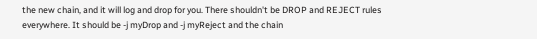the new chain, and it will log and drop for you. There shouldn't be DROP and REJECT rules everywhere. It should be -j myDrop and -j myReject and the chain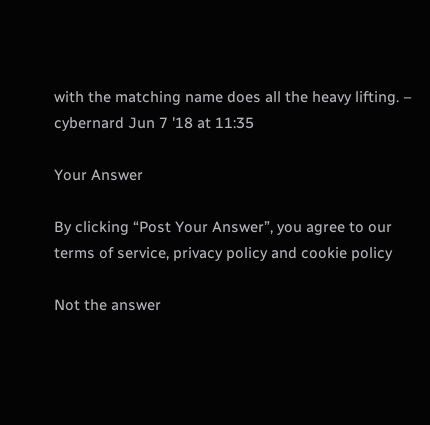with the matching name does all the heavy lifting. – cybernard Jun 7 '18 at 11:35

Your Answer

By clicking “Post Your Answer”, you agree to our terms of service, privacy policy and cookie policy

Not the answer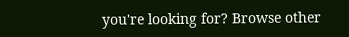you're looking for? Browse other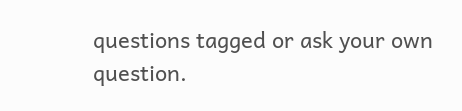questions tagged or ask your own question.